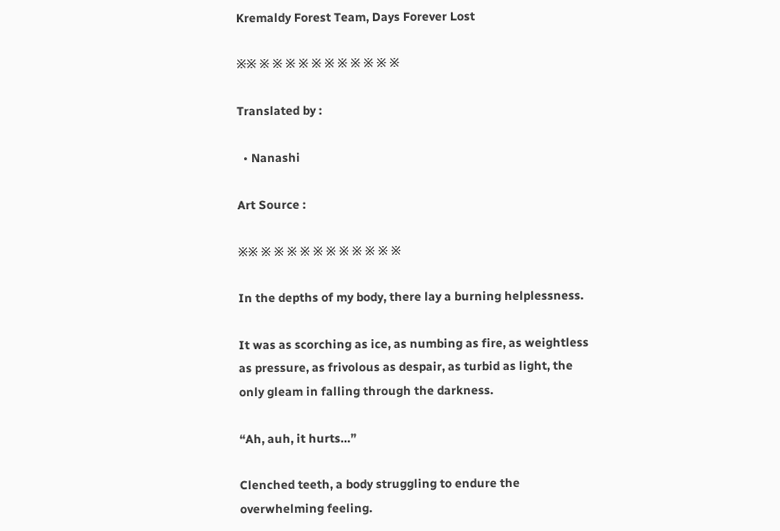Kremaldy Forest Team, Days Forever Lost

※※ ※ ※ ※ ※ ※ ※ ※ ※ ※ ※ ※

Translated by :

  • Nanashi

Art Source :

※※ ※ ※ ※ ※ ※ ※ ※ ※ ※ ※ ※

In the depths of my body, there lay a burning helplessness.

It was as scorching as ice, as numbing as fire, as weightless as pressure, as frivolous as despair, as turbid as light, the only gleam in falling through the darkness.

“Ah, auh, it hurts…”

Clenched teeth, a body struggling to endure the overwhelming feeling.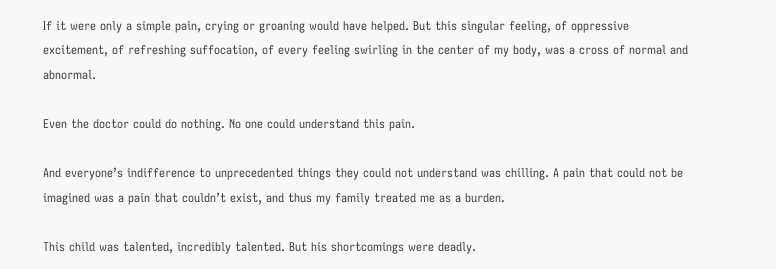If it were only a simple pain, crying or groaning would have helped. But this singular feeling, of oppressive excitement, of refreshing suffocation, of every feeling swirling in the center of my body, was a cross of normal and abnormal.

Even the doctor could do nothing. No one could understand this pain.

And everyone’s indifference to unprecedented things they could not understand was chilling. A pain that could not be imagined was a pain that couldn’t exist, and thus my family treated me as a burden.

This child was talented, incredibly talented. But his shortcomings were deadly.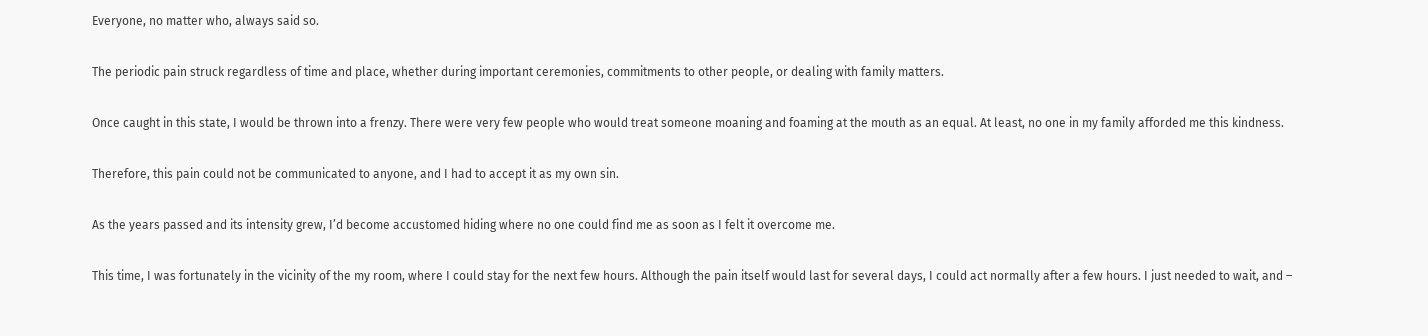Everyone, no matter who, always said so.

The periodic pain struck regardless of time and place, whether during important ceremonies, commitments to other people, or dealing with family matters.

Once caught in this state, I would be thrown into a frenzy. There were very few people who would treat someone moaning and foaming at the mouth as an equal. At least, no one in my family afforded me this kindness.

Therefore, this pain could not be communicated to anyone, and I had to accept it as my own sin.

As the years passed and its intensity grew, I’d become accustomed hiding where no one could find me as soon as I felt it overcome me.

This time, I was fortunately in the vicinity of the my room, where I could stay for the next few hours. Although the pain itself would last for several days, I could act normally after a few hours. I just needed to wait, and –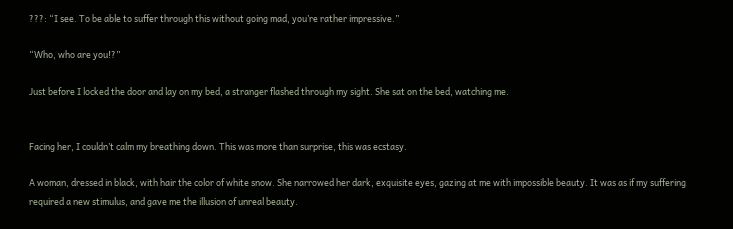???: “I see. To be able to suffer through this without going mad, you’re rather impressive.”

“Who, who are you!?”

Just before I locked the door and lay on my bed, a stranger flashed through my sight. She sat on the bed, watching me.


Facing her, I couldn’t calm my breathing down. This was more than surprise, this was ecstasy.

A woman, dressed in black, with hair the color of white snow. She narrowed her dark, exquisite eyes, gazing at me with impossible beauty. It was as if my suffering required a new stimulus, and gave me the illusion of unreal beauty.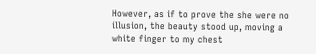However, as if to prove the she were no illusion, the beauty stood up, moving a white finger to my chest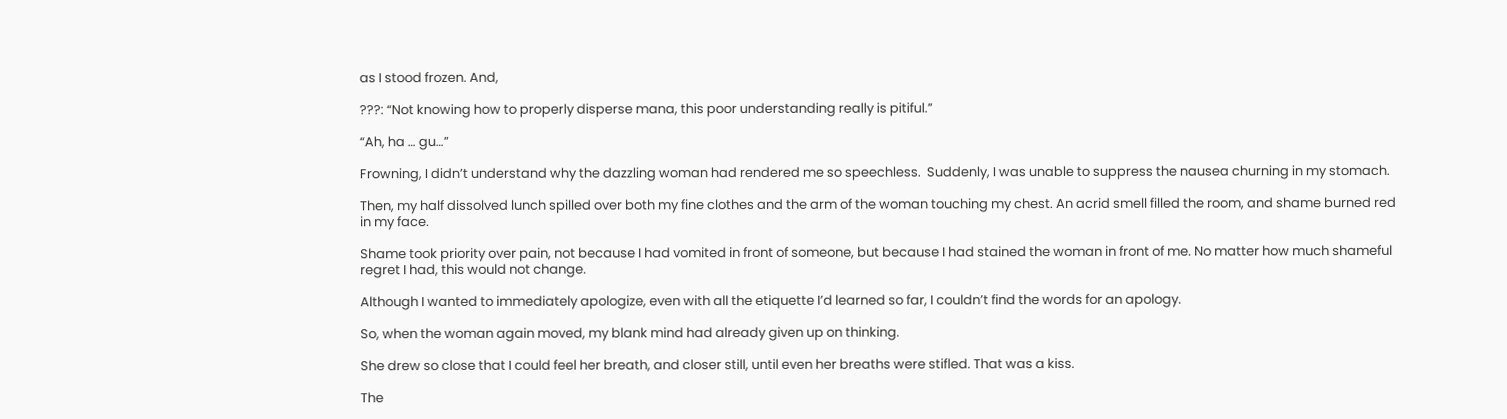as I stood frozen. And,

???: “Not knowing how to properly disperse mana, this poor understanding really is pitiful.”

“Ah, ha … gu…”

Frowning, I didn’t understand why the dazzling woman had rendered me so speechless.  Suddenly, I was unable to suppress the nausea churning in my stomach.

Then, my half dissolved lunch spilled over both my fine clothes and the arm of the woman touching my chest. An acrid smell filled the room, and shame burned red in my face.

Shame took priority over pain, not because I had vomited in front of someone, but because I had stained the woman in front of me. No matter how much shameful regret I had, this would not change.

Although I wanted to immediately apologize, even with all the etiquette I’d learned so far, I couldn’t find the words for an apology.

So, when the woman again moved, my blank mind had already given up on thinking.

She drew so close that I could feel her breath, and closer still, until even her breaths were stifled. That was a kiss.

The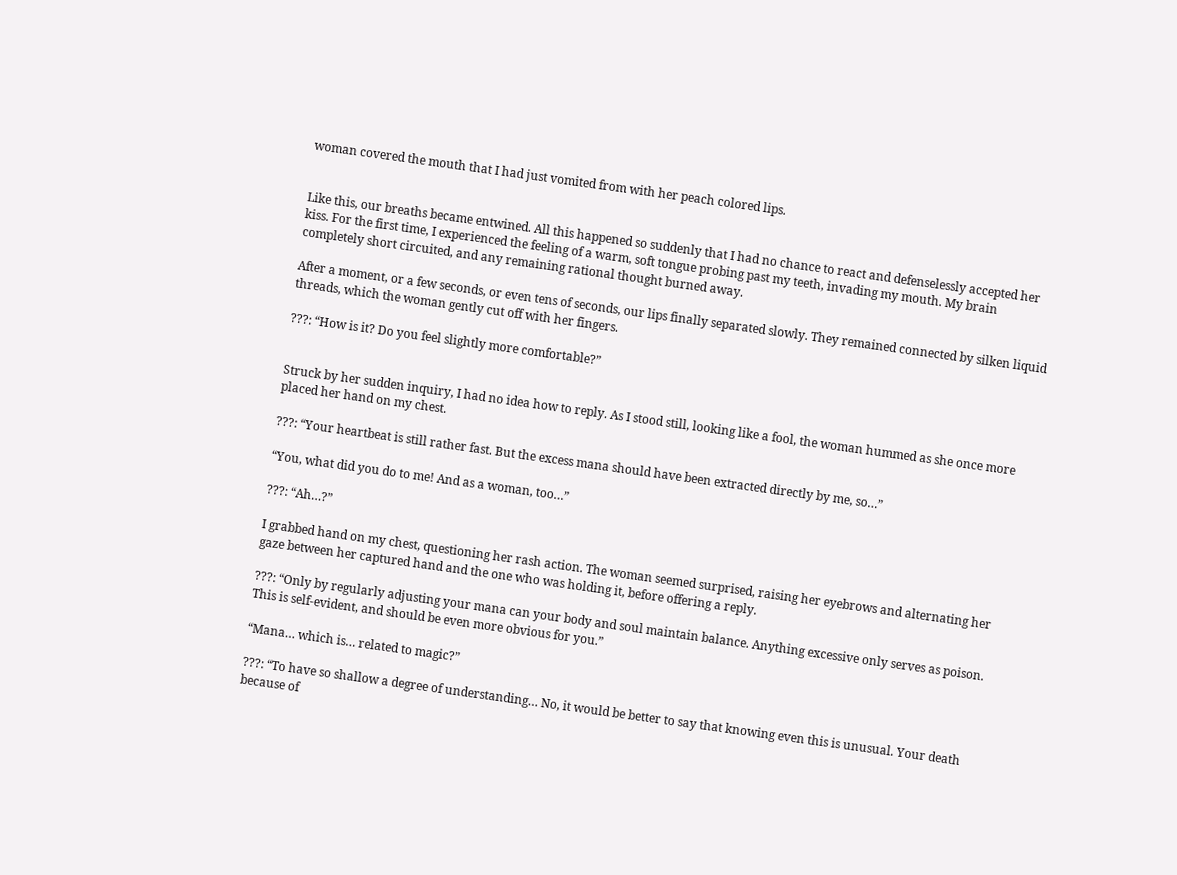woman covered the mouth that I had just vomited from with her peach colored lips.


Like this, our breaths became entwined. All this happened so suddenly that I had no chance to react and defenselessly accepted her kiss. For the first time, I experienced the feeling of a warm, soft tongue probing past my teeth, invading my mouth. My brain completely short circuited, and any remaining rational thought burned away.

After a moment, or a few seconds, or even tens of seconds, our lips finally separated slowly. They remained connected by silken liquid threads, which the woman gently cut off with her fingers.

???: “How is it? Do you feel slightly more comfortable?”


Struck by her sudden inquiry, I had no idea how to reply. As I stood still, looking like a fool, the woman hummed as she once more placed her hand on my chest.

???: “Your heartbeat is still rather fast. But the excess mana should have been extracted directly by me, so…”

“You, what did you do to me! And as a woman, too…”

???: “Ah…?”

I grabbed hand on my chest, questioning her rash action. The woman seemed surprised, raising her eyebrows and alternating her gaze between her captured hand and the one who was holding it, before offering a reply.

???: “Only by regularly adjusting your mana can your body and soul maintain balance. Anything excessive only serves as poison. This is self-evident, and should be even more obvious for you.”

“Mana… which is… related to magic?”

???: “To have so shallow a degree of understanding… No, it would be better to say that knowing even this is unusual. Your death because of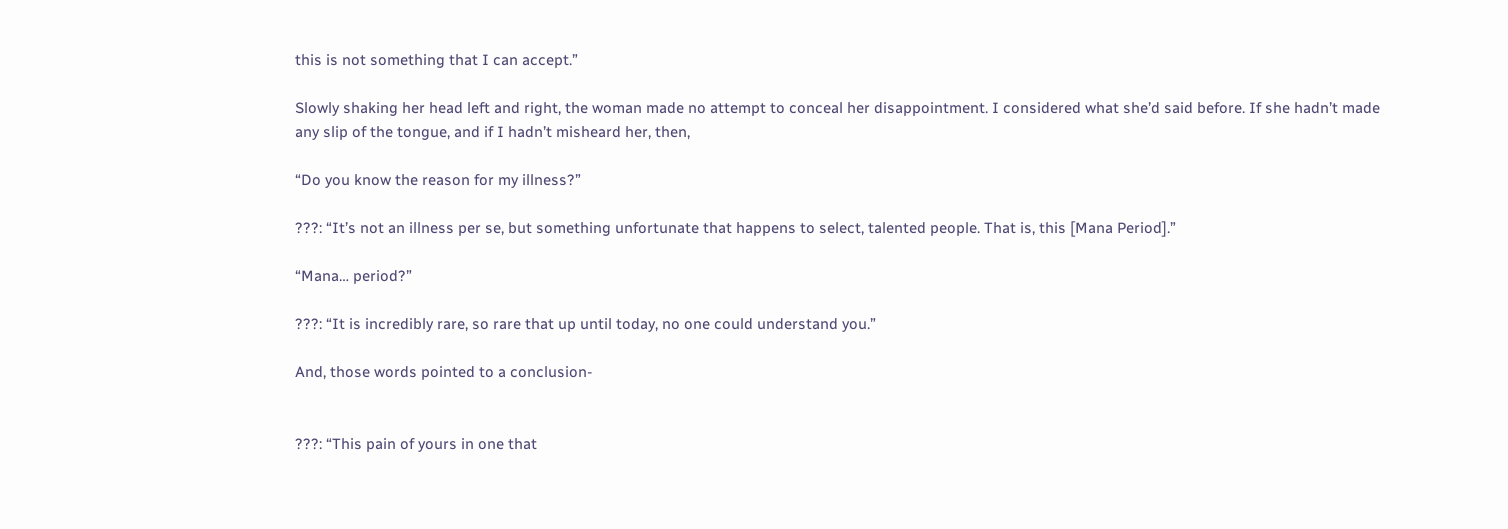this is not something that I can accept.”

Slowly shaking her head left and right, the woman made no attempt to conceal her disappointment. I considered what she’d said before. If she hadn’t made any slip of the tongue, and if I hadn’t misheard her, then,

“Do you know the reason for my illness?”

???: “It’s not an illness per se, but something unfortunate that happens to select, talented people. That is, this [Mana Period].”

“Mana… period?”

???: “It is incredibly rare, so rare that up until today, no one could understand you.”

And, those words pointed to a conclusion-


???: “This pain of yours in one that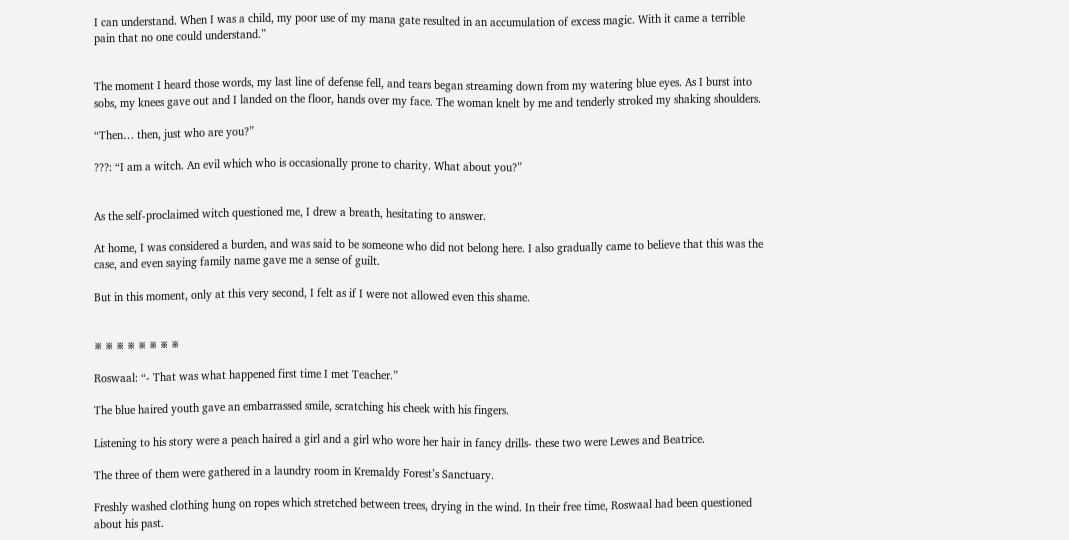I can understand. When I was a child, my poor use of my mana gate resulted in an accumulation of excess magic. With it came a terrible pain that no one could understand.”


The moment I heard those words, my last line of defense fell, and tears began streaming down from my watering blue eyes. As I burst into sobs, my knees gave out and I landed on the floor, hands over my face. The woman knelt by me and tenderly stroked my shaking shoulders.

“Then… then, just who are you?”

???: “I am a witch. An evil which who is occasionally prone to charity. What about you?”


As the self-proclaimed witch questioned me, I drew a breath, hesitating to answer.

At home, I was considered a burden, and was said to be someone who did not belong here. I also gradually came to believe that this was the case, and even saying family name gave me a sense of guilt.

But in this moment, only at this very second, I felt as if I were not allowed even this shame.


※ ※ ※ ※ ※ ※ ※ ※

Roswaal: “- That was what happened first time I met Teacher.”

The blue haired youth gave an embarrassed smile, scratching his cheek with his fingers.

Listening to his story were a peach haired a girl and a girl who wore her hair in fancy drills- these two were Lewes and Beatrice.

The three of them were gathered in a laundry room in Kremaldy Forest’s Sanctuary.

Freshly washed clothing hung on ropes which stretched between trees, drying in the wind. In their free time, Roswaal had been questioned about his past.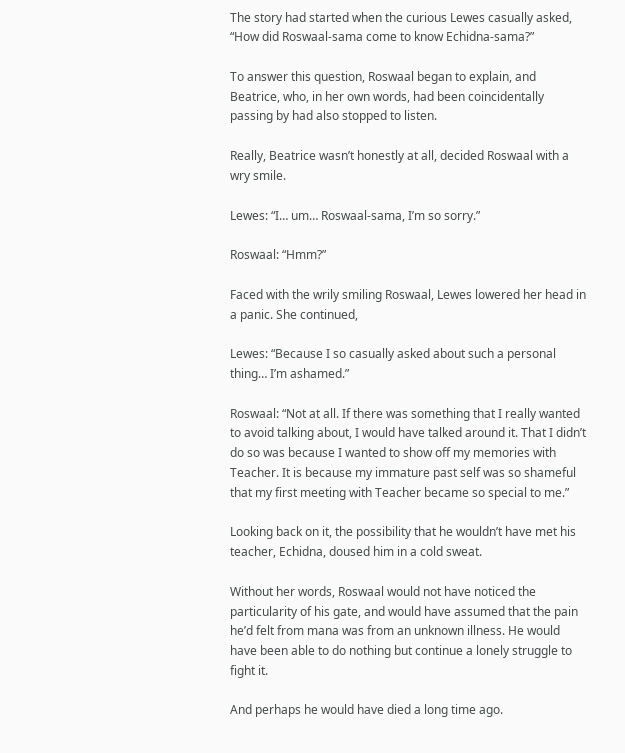The story had started when the curious Lewes casually asked, “How did Roswaal-sama come to know Echidna-sama?”

To answer this question, Roswaal began to explain, and Beatrice, who, in her own words, had been coincidentally passing by had also stopped to listen.

Really, Beatrice wasn’t honestly at all, decided Roswaal with a wry smile.

Lewes: “I… um… Roswaal-sama, I’m so sorry.”

Roswaal: “Hmm?”

Faced with the wrily smiling Roswaal, Lewes lowered her head in a panic. She continued,

Lewes: “Because I so casually asked about such a personal thing… I’m ashamed.”

Roswaal: “Not at all. If there was something that I really wanted to avoid talking about, I would have talked around it. That I didn’t do so was because I wanted to show off my memories with Teacher. It is because my immature past self was so shameful that my first meeting with Teacher became so special to me.”

Looking back on it, the possibility that he wouldn’t have met his teacher, Echidna, doused him in a cold sweat.

Without her words, Roswaal would not have noticed the particularity of his gate, and would have assumed that the pain he’d felt from mana was from an unknown illness. He would have been able to do nothing but continue a lonely struggle to fight it.

And perhaps he would have died a long time ago.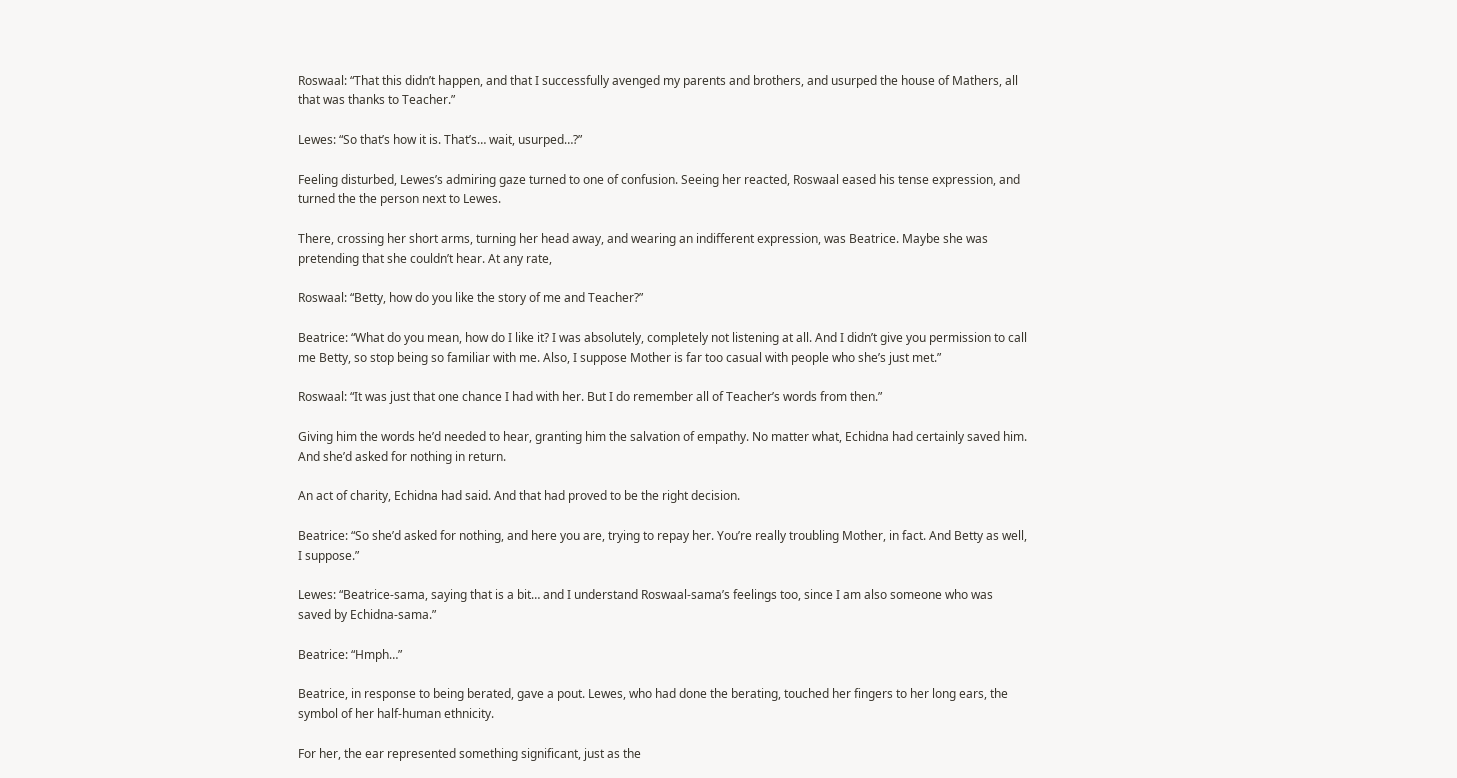Roswaal: “That this didn’t happen, and that I successfully avenged my parents and brothers, and usurped the house of Mathers, all that was thanks to Teacher.”

Lewes: “So that’s how it is. That’s… wait, usurped…?”

Feeling disturbed, Lewes’s admiring gaze turned to one of confusion. Seeing her reacted, Roswaal eased his tense expression, and turned the the person next to Lewes.

There, crossing her short arms, turning her head away, and wearing an indifferent expression, was Beatrice. Maybe she was pretending that she couldn’t hear. At any rate,

Roswaal: “Betty, how do you like the story of me and Teacher?”

Beatrice: “What do you mean, how do I like it? I was absolutely, completely not listening at all. And I didn’t give you permission to call me Betty, so stop being so familiar with me. Also, I suppose Mother is far too casual with people who she’s just met.”

Roswaal: “It was just that one chance I had with her. But I do remember all of Teacher’s words from then.”

Giving him the words he’d needed to hear, granting him the salvation of empathy. No matter what, Echidna had certainly saved him. And she’d asked for nothing in return.

An act of charity, Echidna had said. And that had proved to be the right decision.

Beatrice: “So she’d asked for nothing, and here you are, trying to repay her. You’re really troubling Mother, in fact. And Betty as well, I suppose.”

Lewes: “Beatrice-sama, saying that is a bit… and I understand Roswaal-sama’s feelings too, since I am also someone who was saved by Echidna-sama.”

Beatrice: “Hmph…”

Beatrice, in response to being berated, gave a pout. Lewes, who had done the berating, touched her fingers to her long ears, the symbol of her half-human ethnicity.

For her, the ear represented something significant, just as the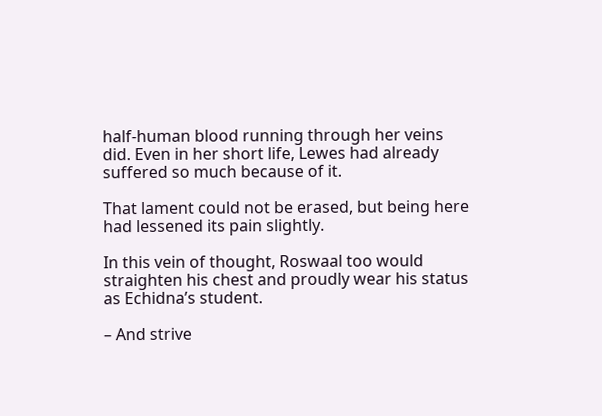half-human blood running through her veins did. Even in her short life, Lewes had already suffered so much because of it.

That lament could not be erased, but being here had lessened its pain slightly.

In this vein of thought, Roswaal too would straighten his chest and proudly wear his status as Echidna’s student.

– And strive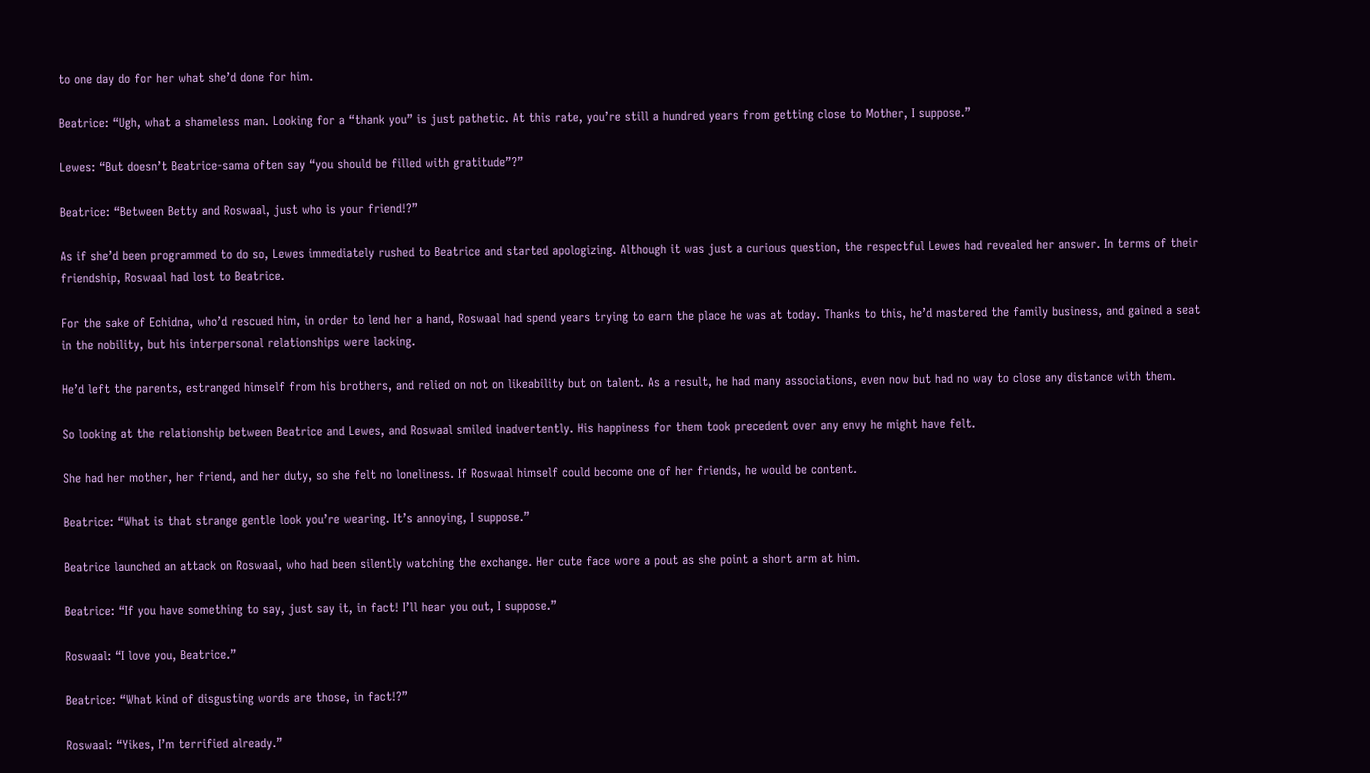to one day do for her what she’d done for him.

Beatrice: “Ugh, what a shameless man. Looking for a “thank you” is just pathetic. At this rate, you’re still a hundred years from getting close to Mother, I suppose.”

Lewes: “But doesn’t Beatrice-sama often say “you should be filled with gratitude”?”

Beatrice: “Between Betty and Roswaal, just who is your friend!?”

As if she’d been programmed to do so, Lewes immediately rushed to Beatrice and started apologizing. Although it was just a curious question, the respectful Lewes had revealed her answer. In terms of their friendship, Roswaal had lost to Beatrice.

For the sake of Echidna, who’d rescued him, in order to lend her a hand, Roswaal had spend years trying to earn the place he was at today. Thanks to this, he’d mastered the family business, and gained a seat in the nobility, but his interpersonal relationships were lacking.

He’d left the parents, estranged himself from his brothers, and relied on not on likeability but on talent. As a result, he had many associations, even now but had no way to close any distance with them.

So looking at the relationship between Beatrice and Lewes, and Roswaal smiled inadvertently. His happiness for them took precedent over any envy he might have felt.

She had her mother, her friend, and her duty, so she felt no loneliness. If Roswaal himself could become one of her friends, he would be content.

Beatrice: “What is that strange gentle look you’re wearing. It’s annoying, I suppose.”

Beatrice launched an attack on Roswaal, who had been silently watching the exchange. Her cute face wore a pout as she point a short arm at him.

Beatrice: “If you have something to say, just say it, in fact! I’ll hear you out, I suppose.”

Roswaal: “I love you, Beatrice.”

Beatrice: “What kind of disgusting words are those, in fact!?”

Roswaal: “Yikes, I’m terrified already.”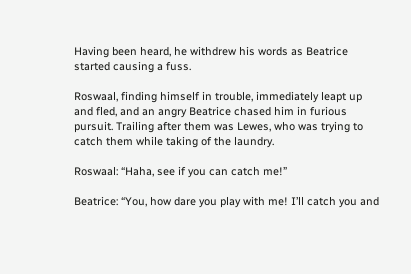Having been heard, he withdrew his words as Beatrice started causing a fuss.

Roswaal, finding himself in trouble, immediately leapt up and fled, and an angry Beatrice chased him in furious pursuit. Trailing after them was Lewes, who was trying to catch them while taking of the laundry.

Roswaal: “Haha, see if you can catch me!”

Beatrice: “You, how dare you play with me! I’ll catch you and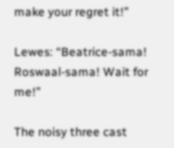make your regret it!”

Lewes: “Beatrice-sama! Roswaal-sama! Wait for me!”

The noisy three cast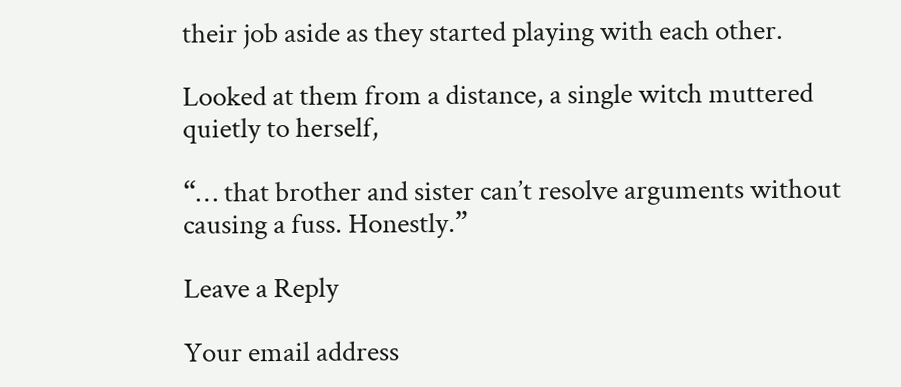their job aside as they started playing with each other.

Looked at them from a distance, a single witch muttered quietly to herself,

“… that brother and sister can’t resolve arguments without causing a fuss. Honestly.”

Leave a Reply

Your email address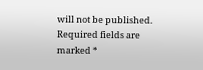will not be published. Required fields are marked *